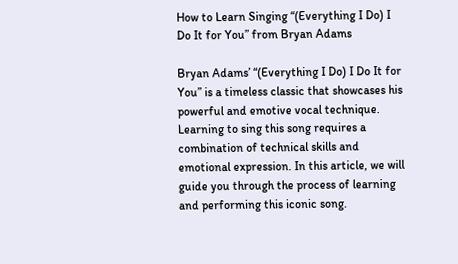How to Learn Singing “(Everything I Do) I Do It for You” from Bryan Adams

Bryan Adams’ “(Everything I Do) I Do It for You” is a timeless classic that showcases his powerful and emotive vocal technique. Learning to sing this song requires a combination of technical skills and emotional expression. In this article, we will guide you through the process of learning and performing this iconic song.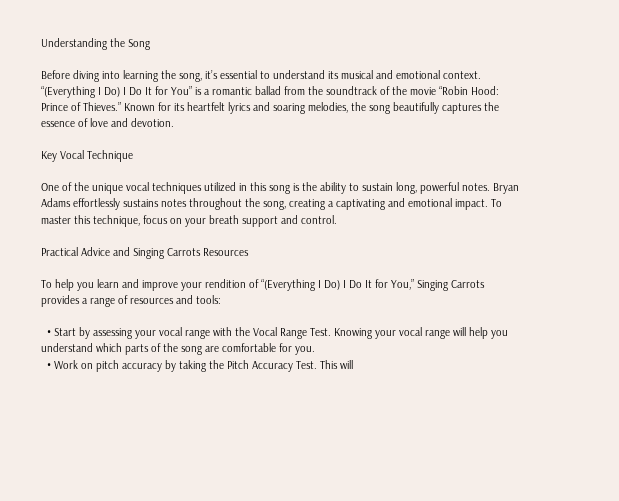Understanding the Song

Before diving into learning the song, it’s essential to understand its musical and emotional context. “(Everything I Do) I Do It for You” is a romantic ballad from the soundtrack of the movie “Robin Hood: Prince of Thieves.” Known for its heartfelt lyrics and soaring melodies, the song beautifully captures the essence of love and devotion.

Key Vocal Technique

One of the unique vocal techniques utilized in this song is the ability to sustain long, powerful notes. Bryan Adams effortlessly sustains notes throughout the song, creating a captivating and emotional impact. To master this technique, focus on your breath support and control.

Practical Advice and Singing Carrots Resources

To help you learn and improve your rendition of “(Everything I Do) I Do It for You,” Singing Carrots provides a range of resources and tools:

  • Start by assessing your vocal range with the Vocal Range Test. Knowing your vocal range will help you understand which parts of the song are comfortable for you.
  • Work on pitch accuracy by taking the Pitch Accuracy Test. This will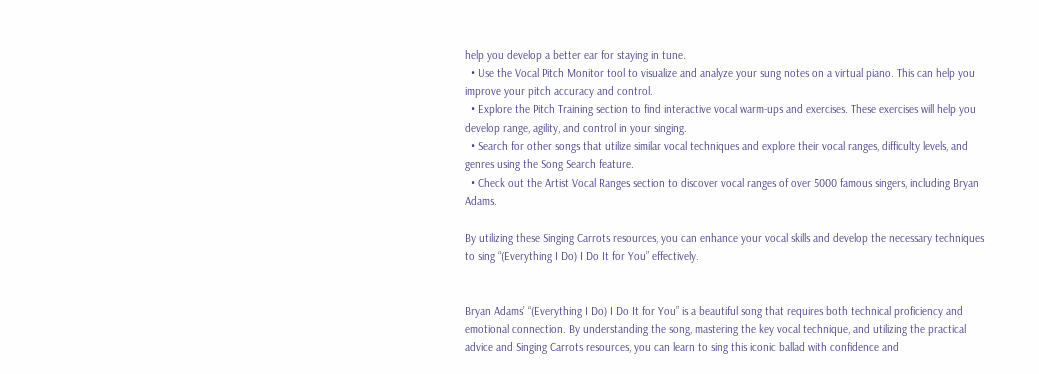help you develop a better ear for staying in tune.
  • Use the Vocal Pitch Monitor tool to visualize and analyze your sung notes on a virtual piano. This can help you improve your pitch accuracy and control.
  • Explore the Pitch Training section to find interactive vocal warm-ups and exercises. These exercises will help you develop range, agility, and control in your singing.
  • Search for other songs that utilize similar vocal techniques and explore their vocal ranges, difficulty levels, and genres using the Song Search feature.
  • Check out the Artist Vocal Ranges section to discover vocal ranges of over 5000 famous singers, including Bryan Adams.

By utilizing these Singing Carrots resources, you can enhance your vocal skills and develop the necessary techniques to sing “(Everything I Do) I Do It for You” effectively.


Bryan Adams’ “(Everything I Do) I Do It for You” is a beautiful song that requires both technical proficiency and emotional connection. By understanding the song, mastering the key vocal technique, and utilizing the practical advice and Singing Carrots resources, you can learn to sing this iconic ballad with confidence and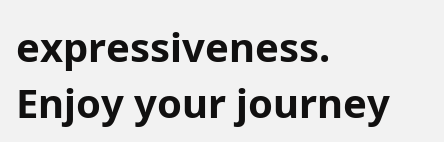expressiveness. Enjoy your journey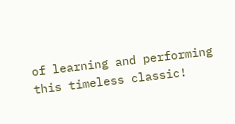of learning and performing this timeless classic!